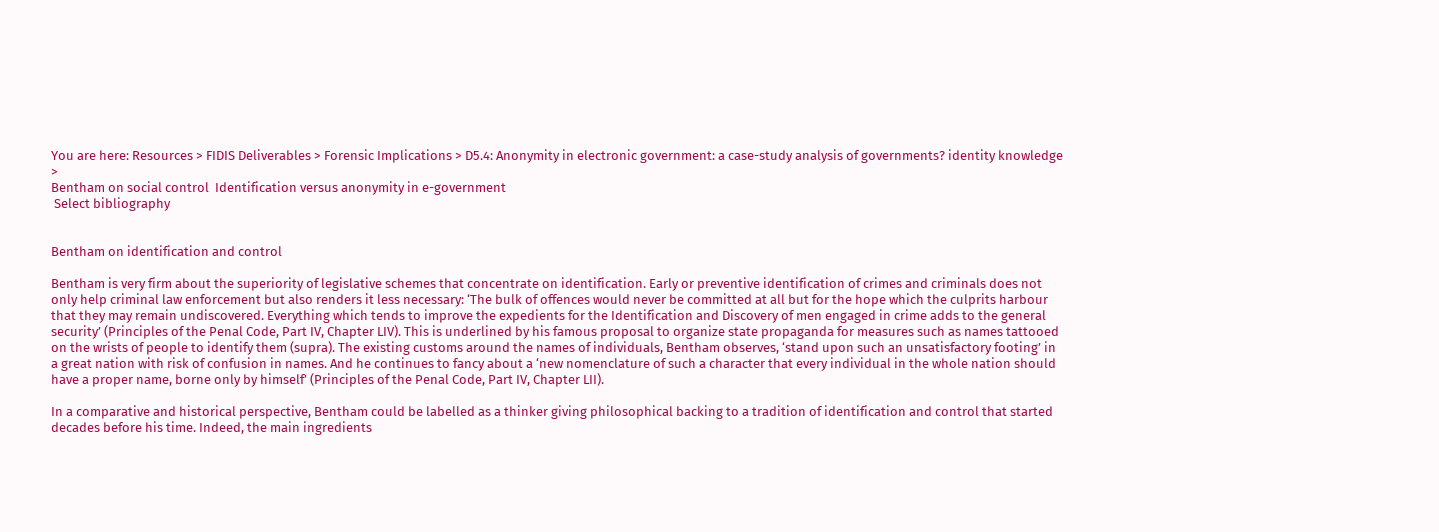You are here: Resources > FIDIS Deliverables > Forensic Implications > D5.4: Anonymity in electronic government: a case-study analysis of governments? identity knowledge >
Bentham on social control  Identification versus anonymity in e-government
 Select bibliography


Bentham on identification and control

Bentham is very firm about the superiority of legislative schemes that concentrate on identification. Early or preventive identification of crimes and criminals does not only help criminal law enforcement but also renders it less necessary: ‘The bulk of offences would never be committed at all but for the hope which the culprits harbour that they may remain undiscovered. Everything which tends to improve the expedients for the Identification and Discovery of men engaged in crime adds to the general security’ (Principles of the Penal Code, Part IV, Chapter LIV). This is underlined by his famous proposal to organize state propaganda for measures such as names tattooed on the wrists of people to identify them (supra). The existing customs around the names of individuals, Bentham observes, ‘stand upon such an unsatisfactory footing’ in a great nation with risk of confusion in names. And he continues to fancy about a ‘new nomenclature of such a character that every individual in the whole nation should have a proper name, borne only by himself’ (Principles of the Penal Code, Part IV, Chapter LII).

In a comparative and historical perspective, Bentham could be labelled as a thinker giving philosophical backing to a tradition of identification and control that started decades before his time. Indeed, the main ingredients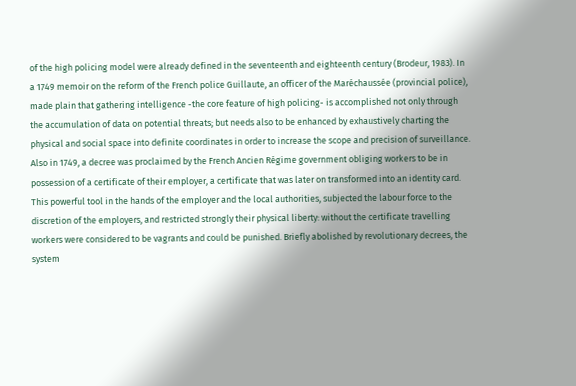of the high policing model were already defined in the seventeenth and eighteenth century (Brodeur, 1983). In a 1749 memoir on the reform of the French police Guillaute, an officer of the Maréchaussée (provincial police), made plain that gathering intelligence -the core feature of high policing- is accomplished not only through the accumulation of data on potential threats; but needs also to be enhanced by exhaustively charting the physical and social space into definite coordinates in order to increase the scope and precision of surveillance. Also in 1749, a decree was proclaimed by the French Ancien Régime government obliging workers to be in possession of a certificate of their employer, a certificate that was later on transformed into an identity card. This powerful tool in the hands of the employer and the local authorities, subjected the labour force to the discretion of the employers, and restricted strongly their physical liberty: without the certificate travelling workers were considered to be vagrants and could be punished. Briefly abolished by revolutionary decrees, the system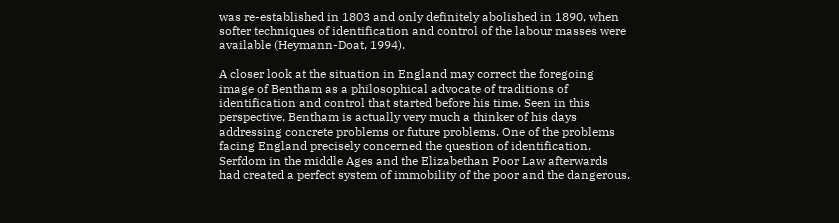was re-established in 1803 and only definitely abolished in 1890, when softer techniques of identification and control of the labour masses were available (Heymann-Doat, 1994).

A closer look at the situation in England may correct the foregoing image of Bentham as a philosophical advocate of traditions of identification and control that started before his time. Seen in this perspective, Bentham is actually very much a thinker of his days addressing concrete problems or future problems. One of the problems facing England precisely concerned the question of identification. Serfdom in the middle Ages and the Elizabethan Poor Law afterwards had created a perfect system of immobility of the poor and the dangerous.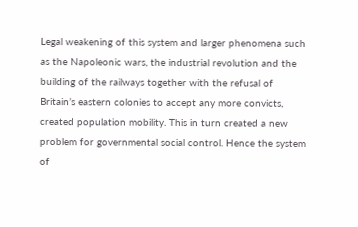Legal weakening of this system and larger phenomena such as the Napoleonic wars, the industrial revolution and the building of the railways together with the refusal of Britain’s eastern colonies to accept any more convicts, created population mobility. This in turn created a new problem for governmental social control. Hence the system of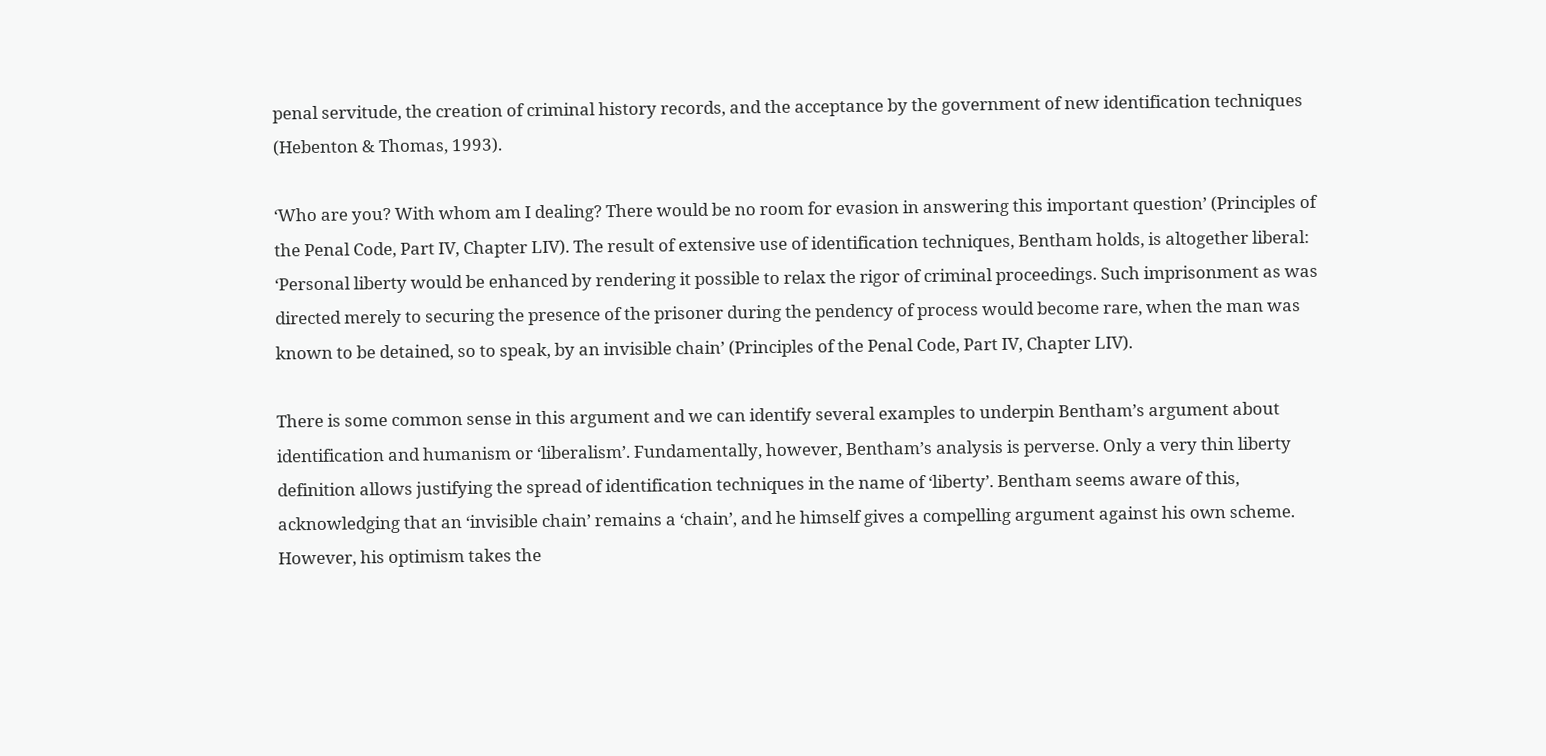penal servitude, the creation of criminal history records, and the acceptance by the government of new identification techniques (Hebenton & Thomas, 1993).

‘Who are you? With whom am I dealing? There would be no room for evasion in answering this important question’ (Principles of the Penal Code, Part IV, Chapter LIV). The result of extensive use of identification techniques, Bentham holds, is altogether liberal: ‘Personal liberty would be enhanced by rendering it possible to relax the rigor of criminal proceedings. Such imprisonment as was directed merely to securing the presence of the prisoner during the pendency of process would become rare, when the man was known to be detained, so to speak, by an invisible chain’ (Principles of the Penal Code, Part IV, Chapter LIV).

There is some common sense in this argument and we can identify several examples to underpin Bentham’s argument about identification and humanism or ‘liberalism’. Fundamentally, however, Bentham’s analysis is perverse. Only a very thin liberty definition allows justifying the spread of identification techniques in the name of ‘liberty’. Bentham seems aware of this, acknowledging that an ‘invisible chain’ remains a ‘chain’, and he himself gives a compelling argument against his own scheme. However, his optimism takes the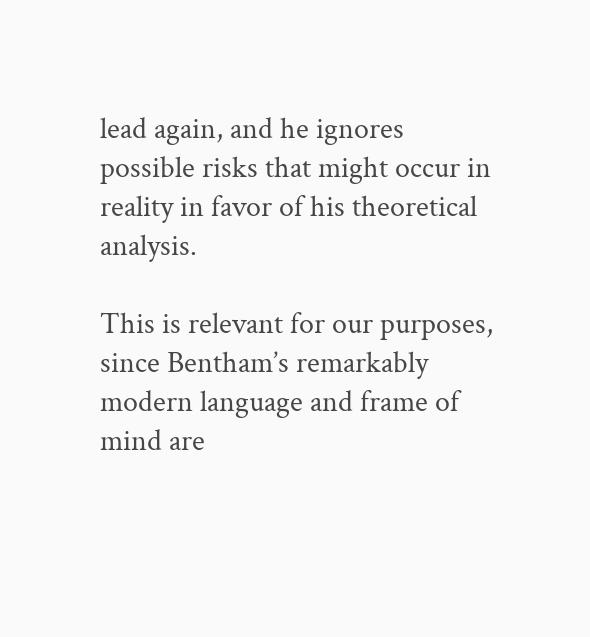lead again, and he ignores possible risks that might occur in reality in favor of his theoretical analysis.

This is relevant for our purposes, since Bentham’s remarkably modern language and frame of mind are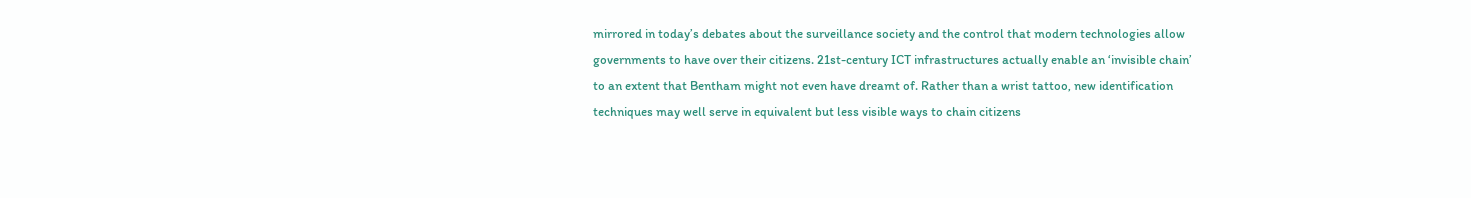mirrored in today’s debates about the surveillance society and the control that modern technologies allow governments to have over their citizens. 21st-century ICT infrastructures actually enable an ‘invisible chain’ to an extent that Bentham might not even have dreamt of. Rather than a wrist tattoo, new identification techniques may well serve in equivalent but less visible ways to chain citizens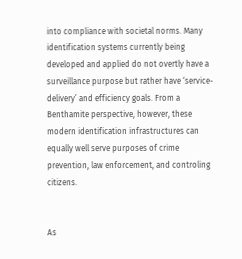into compliance with societal norms. Many identification systems currently being developed and applied do not overtly have a surveillance purpose but rather have ‘service-delivery’ and efficiency goals. From a Benthamite perspective, however, these modern identification infrastructures can equally well serve purposes of crime prevention, law enforcement, and controling citizens.


As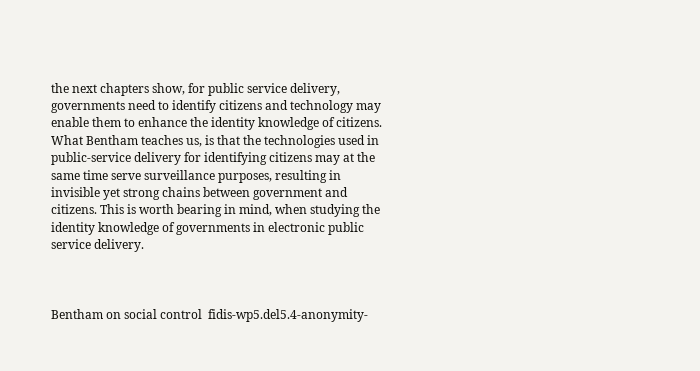the next chapters show, for public service delivery, governments need to identify citizens and technology may enable them to enhance the identity knowledge of citizens. What Bentham teaches us, is that the technologies used in public-service delivery for identifying citizens may at the same time serve surveillance purposes, resulting in invisible yet strong chains between government and citizens. This is worth bearing in mind, when studying the identity knowledge of governments in electronic public service delivery.



Bentham on social control  fidis-wp5.del5.4-anonymity-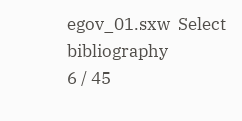egov_01.sxw  Select bibliography
6 / 45